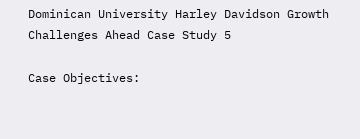Dominican University Harley Davidson Growth Challenges Ahead Case Study 5

Case Objectives: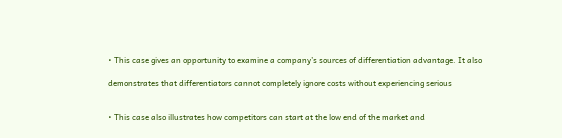• This case gives an opportunity to examine a company’s sources of differentiation advantage. It also

demonstrates that differentiators cannot completely ignore costs without experiencing serious


• This case also illustrates how competitors can start at the low end of the market and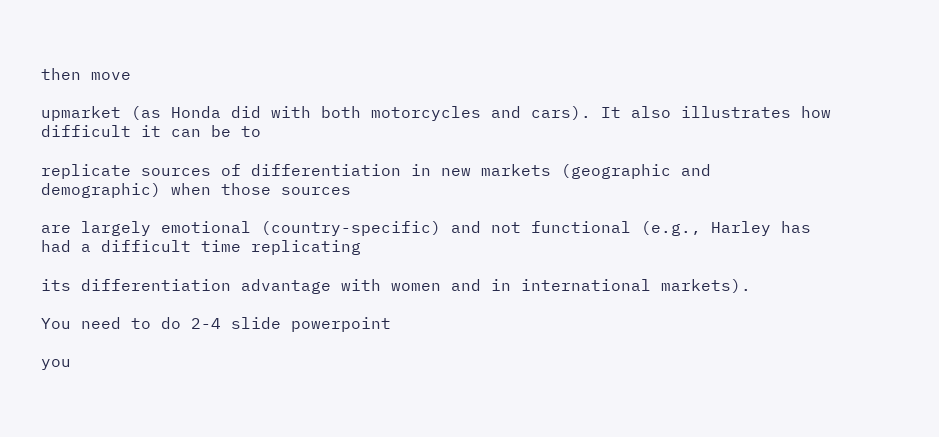then move

upmarket (as Honda did with both motorcycles and cars). It also illustrates how difficult it can be to

replicate sources of differentiation in new markets (geographic and demographic) when those sources

are largely emotional (country-specific) and not functional (e.g., Harley has had a difficult time replicating

its differentiation advantage with women and in international markets).

You need to do 2-4 slide powerpoint

you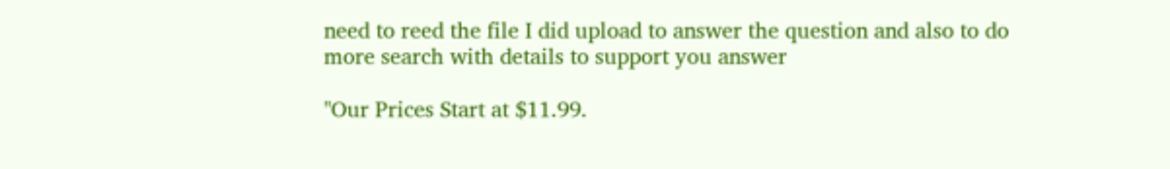need to reed the file I did upload to answer the question and also to do more search with details to support you answer

"Our Prices Start at $11.99.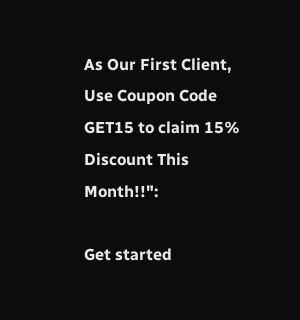As Our First Client, Use Coupon Code GET15 to claim 15% Discount This Month!!":

Get started